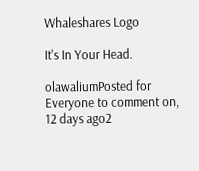Whaleshares Logo

It's In Your Head.

olawaliumPosted for Everyone to comment on, 12 days ago2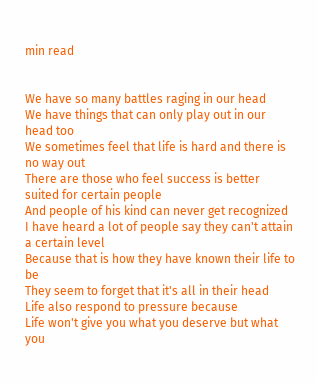min read


We have so many battles raging in our head
We have things that can only play out in our head too
We sometimes feel that life is hard and there is no way out
There are those who feel success is better suited for certain people
And people of his kind can never get recognized
I have heard a lot of people say they can't attain a certain level
Because that is how they have known their life to be
They seem to forget that it's all in their head
Life also respond to pressure because
Life won't give you what you deserve but what you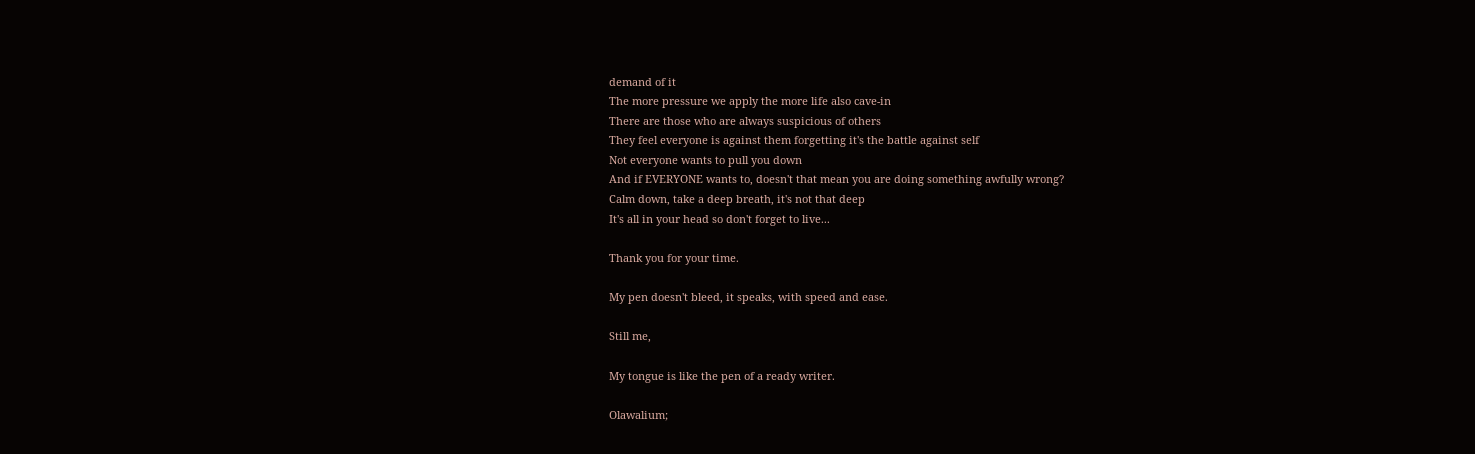demand of it
The more pressure we apply the more life also cave-in
There are those who are always suspicious of others
They feel everyone is against them forgetting it's the battle against self
Not everyone wants to pull you down
And if EVERYONE wants to, doesn't that mean you are doing something awfully wrong?
Calm down, take a deep breath, it's not that deep
It's all in your head so don't forget to live...

Thank you for your time.

My pen doesn't bleed, it speaks, with speed and ease.

Still me,

My tongue is like the pen of a ready writer.

Olawalium;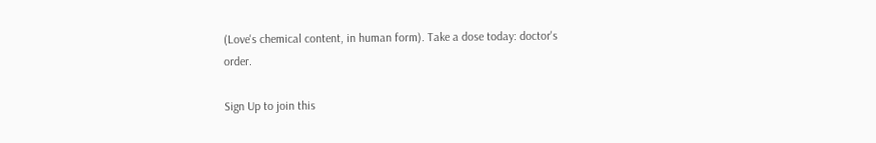(Love's chemical content, in human form). Take a dose today: doctor's order.

Sign Up to join this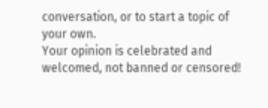conversation, or to start a topic of your own.
Your opinion is celebrated and welcomed, not banned or censored!